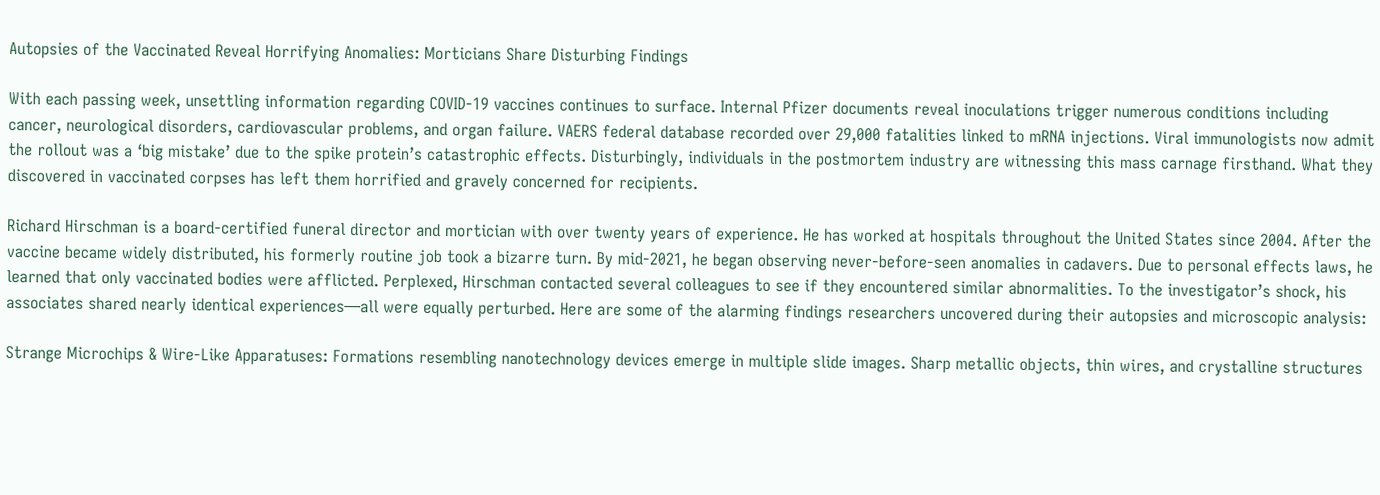Autopsies of the Vaccinated Reveal Horrifying Anomalies: Morticians Share Disturbing Findings

With each passing week, unsettling information regarding COVID-19 vaccines continues to surface. Internal Pfizer documents reveal inoculations trigger numerous conditions including cancer, neurological disorders, cardiovascular problems, and organ failure. VAERS federal database recorded over 29,000 fatalities linked to mRNA injections. Viral immunologists now admit the rollout was a ‘big mistake’ due to the spike protein’s catastrophic effects. Disturbingly, individuals in the postmortem industry are witnessing this mass carnage firsthand. What they discovered in vaccinated corpses has left them horrified and gravely concerned for recipients.

Richard Hirschman is a board-certified funeral director and mortician with over twenty years of experience. He has worked at hospitals throughout the United States since 2004. After the vaccine became widely distributed, his formerly routine job took a bizarre turn. By mid-2021, he began observing never-before-seen anomalies in cadavers. Due to personal effects laws, he learned that only vaccinated bodies were afflicted. Perplexed, Hirschman contacted several colleagues to see if they encountered similar abnormalities. To the investigator’s shock, his associates shared nearly identical experiences—all were equally perturbed. Here are some of the alarming findings researchers uncovered during their autopsies and microscopic analysis:

Strange Microchips & Wire-Like Apparatuses: Formations resembling nanotechnology devices emerge in multiple slide images. Sharp metallic objects, thin wires, and crystalline structures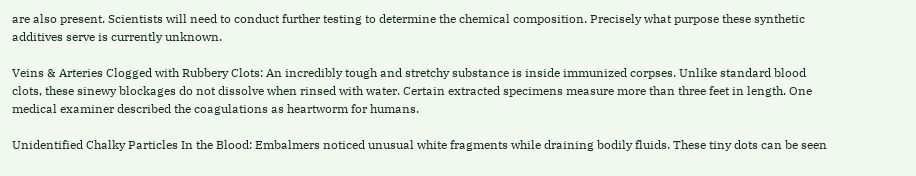are also present. Scientists will need to conduct further testing to determine the chemical composition. Precisely what purpose these synthetic additives serve is currently unknown.

Veins & Arteries Clogged with Rubbery Clots: An incredibly tough and stretchy substance is inside immunized corpses. Unlike standard blood clots, these sinewy blockages do not dissolve when rinsed with water. Certain extracted specimens measure more than three feet in length. One medical examiner described the coagulations as heartworm for humans.

Unidentified Chalky Particles In the Blood: Embalmers noticed unusual white fragments while draining bodily fluids. These tiny dots can be seen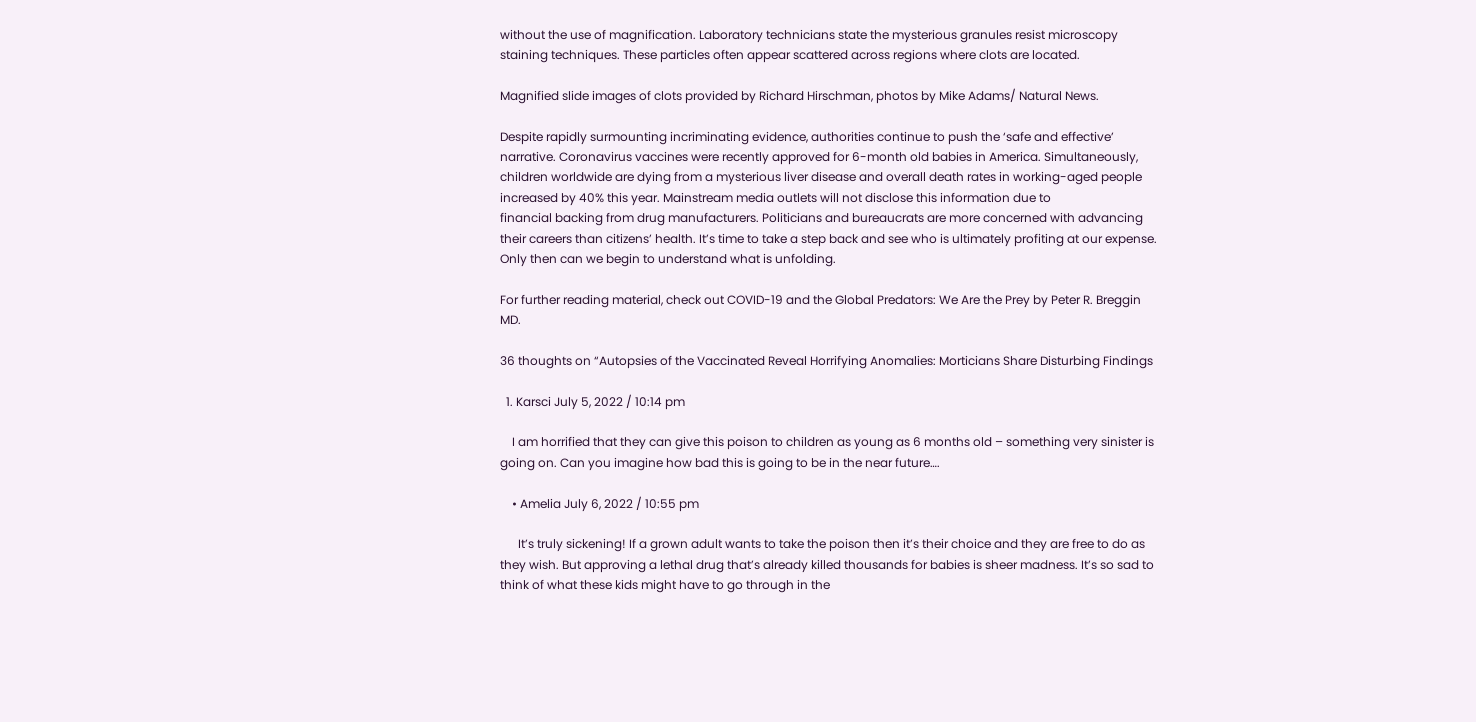without the use of magnification. Laboratory technicians state the mysterious granules resist microscopy staining techniques. These particles often appear scattered across regions where clots are located.

Magnified slide images of clots provided by Richard Hirschman, photos by Mike Adams/ Natural News.

Despite rapidly surmounting incriminating evidence, authorities continue to push the ‘safe and effective’ narrative. Coronavirus vaccines were recently approved for 6-month old babies in America. Simultaneously, children worldwide are dying from a mysterious liver disease and overall death rates in working-aged people increased by 40% this year. Mainstream media outlets will not disclose this information due to
financial backing from drug manufacturers. Politicians and bureaucrats are more concerned with advancing their careers than citizens’ health. It’s time to take a step back and see who is ultimately profiting at our expense. Only then can we begin to understand what is unfolding.

For further reading material, check out COVID-19 and the Global Predators: We Are the Prey by Peter R. Breggin MD.

36 thoughts on “Autopsies of the Vaccinated Reveal Horrifying Anomalies: Morticians Share Disturbing Findings

  1. Karsci July 5, 2022 / 10:14 pm

    I am horrified that they can give this poison to children as young as 6 months old – something very sinister is going on. Can you imagine how bad this is going to be in the near future….

    • Amelia July 6, 2022 / 10:55 pm

      It’s truly sickening! If a grown adult wants to take the poison then it’s their choice and they are free to do as they wish. But approving a lethal drug that’s already killed thousands for babies is sheer madness. It’s so sad to think of what these kids might have to go through in the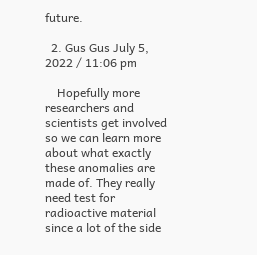future.

  2. Gus Gus July 5, 2022 / 11:06 pm

    Hopefully more researchers and scientists get involved so we can learn more about what exactly these anomalies are made of. They really need test for radioactive material since a lot of the side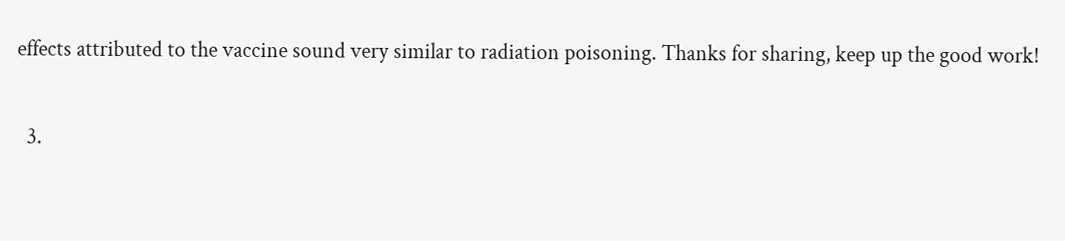effects attributed to the vaccine sound very similar to radiation poisoning. Thanks for sharing, keep up the good work!

  3.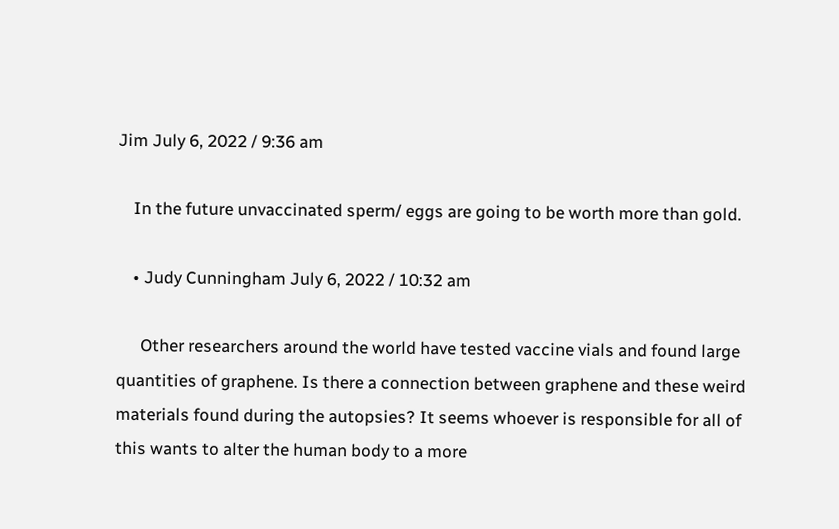Jim July 6, 2022 / 9:36 am

    In the future unvaccinated sperm/ eggs are going to be worth more than gold.

    • Judy Cunningham July 6, 2022 / 10:32 am

      Other researchers around the world have tested vaccine vials and found large quantities of graphene. Is there a connection between graphene and these weird materials found during the autopsies? It seems whoever is responsible for all of this wants to alter the human body to a more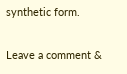synthetic form.

Leave a comment &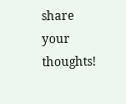share your thoughts!